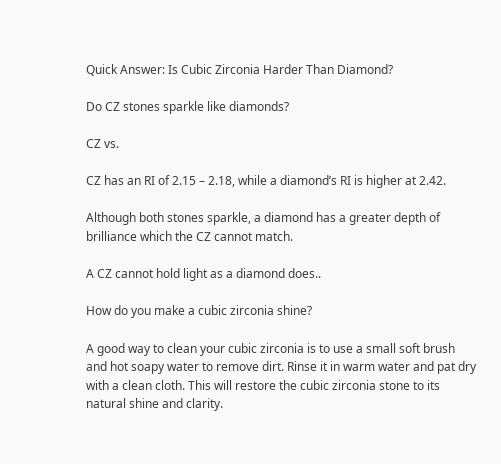Quick Answer: Is Cubic Zirconia Harder Than Diamond?

Do CZ stones sparkle like diamonds?

CZ vs.

CZ has an RI of 2.15 – 2.18, while a diamond’s RI is higher at 2.42.

Although both stones sparkle, a diamond has a greater depth of brilliance which the CZ cannot match.

A CZ cannot hold light as a diamond does..

How do you make a cubic zirconia shine?

A good way to clean your cubic zirconia is to use a small soft brush and hot soapy water to remove dirt. Rinse it in warm water and pat dry with a clean cloth. This will restore the cubic zirconia stone to its natural shine and clarity.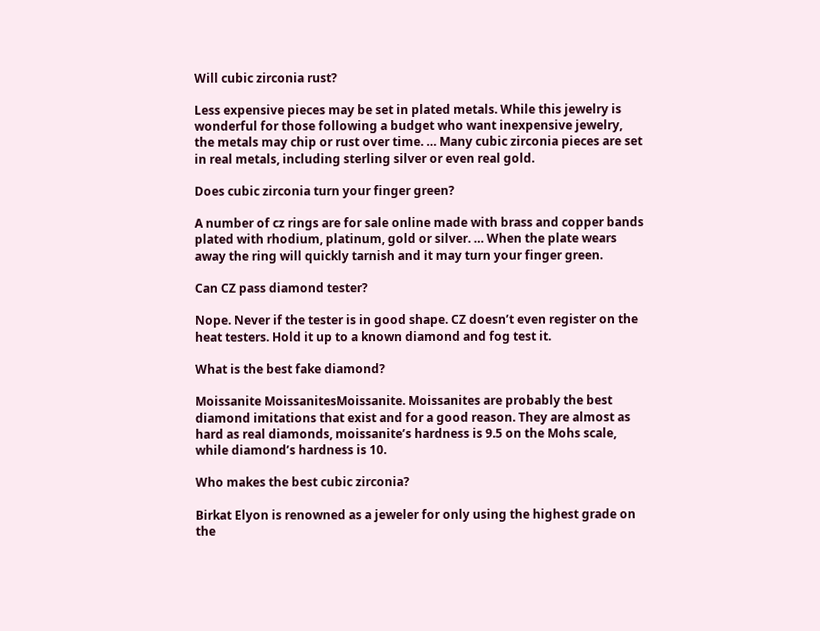Will cubic zirconia rust?

Less expensive pieces may be set in plated metals. While this jewelry is wonderful for those following a budget who want inexpensive jewelry, the metals may chip or rust over time. … Many cubic zirconia pieces are set in real metals, including sterling silver or even real gold.

Does cubic zirconia turn your finger green?

A number of cz rings are for sale online made with brass and copper bands plated with rhodium, platinum, gold or silver. … When the plate wears away the ring will quickly tarnish and it may turn your finger green.

Can CZ pass diamond tester?

Nope. Never if the tester is in good shape. CZ doesn’t even register on the heat testers. Hold it up to a known diamond and fog test it.

What is the best fake diamond?

Moissanite MoissanitesMoissanite. Moissanites are probably the best diamond imitations that exist and for a good reason. They are almost as hard as real diamonds, moissanite’s hardness is 9.5 on the Mohs scale, while diamond’s hardness is 10.

Who makes the best cubic zirconia?

Birkat Elyon is renowned as a jeweler for only using the highest grade on the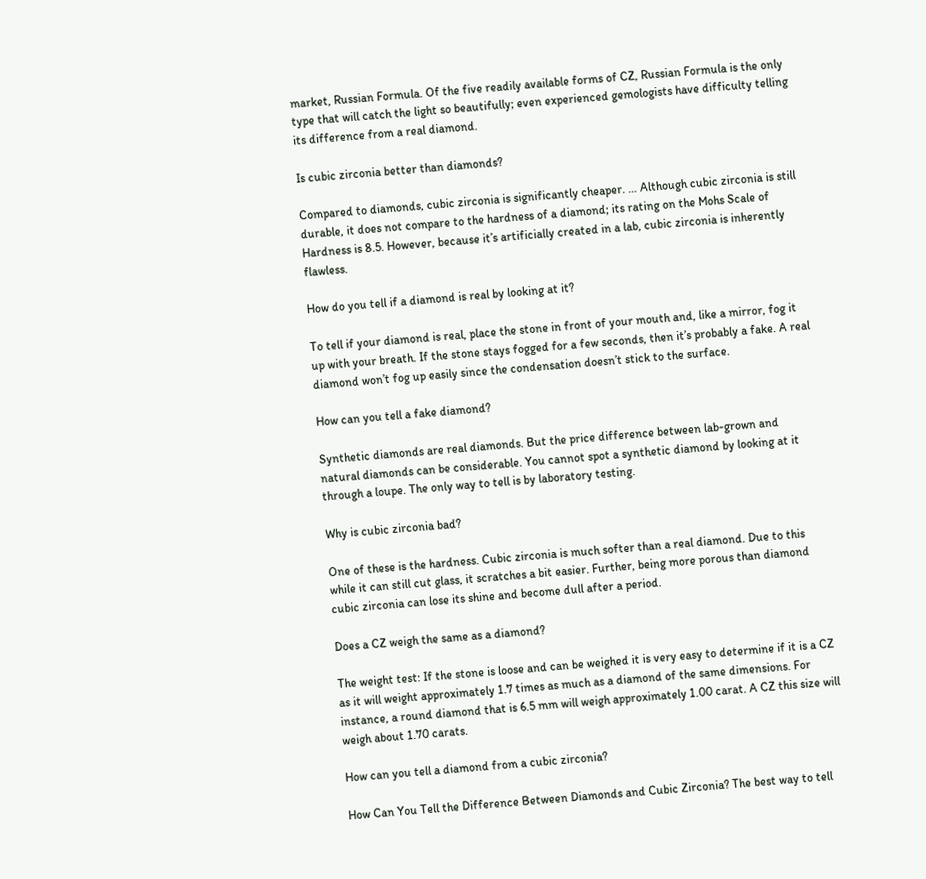market, Russian Formula. Of the five readily available forms of CZ, Russian Formula is the only type that will catch the light so beautifully; even experienced gemologists have difficulty telling its difference from a real diamond.

Is cubic zirconia better than diamonds?

Compared to diamonds, cubic zirconia is significantly cheaper. … Although cubic zirconia is still durable, it does not compare to the hardness of a diamond; its rating on the Mohs Scale of Hardness is 8.5. However, because it’s artificially created in a lab, cubic zirconia is inherently flawless.

How do you tell if a diamond is real by looking at it?

To tell if your diamond is real, place the stone in front of your mouth and, like a mirror, fog it up with your breath. If the stone stays fogged for a few seconds, then it’s probably a fake. A real diamond won’t fog up easily since the condensation doesn’t stick to the surface.

How can you tell a fake diamond?

Synthetic diamonds are real diamonds. But the price difference between lab-grown and natural diamonds can be considerable. You cannot spot a synthetic diamond by looking at it through a loupe. The only way to tell is by laboratory testing.

Why is cubic zirconia bad?

One of these is the hardness. Cubic zirconia is much softer than a real diamond. Due to this while it can still cut glass, it scratches a bit easier. Further, being more porous than diamond cubic zirconia can lose its shine and become dull after a period.

Does a CZ weigh the same as a diamond?

The weight test: If the stone is loose and can be weighed it is very easy to determine if it is a CZ as it will weight approximately 1.7 times as much as a diamond of the same dimensions. For instance, a round diamond that is 6.5 mm will weigh approximately 1.00 carat. A CZ this size will weigh about 1.70 carats.

How can you tell a diamond from a cubic zirconia?

How Can You Tell the Difference Between Diamonds and Cubic Zirconia? The best way to tell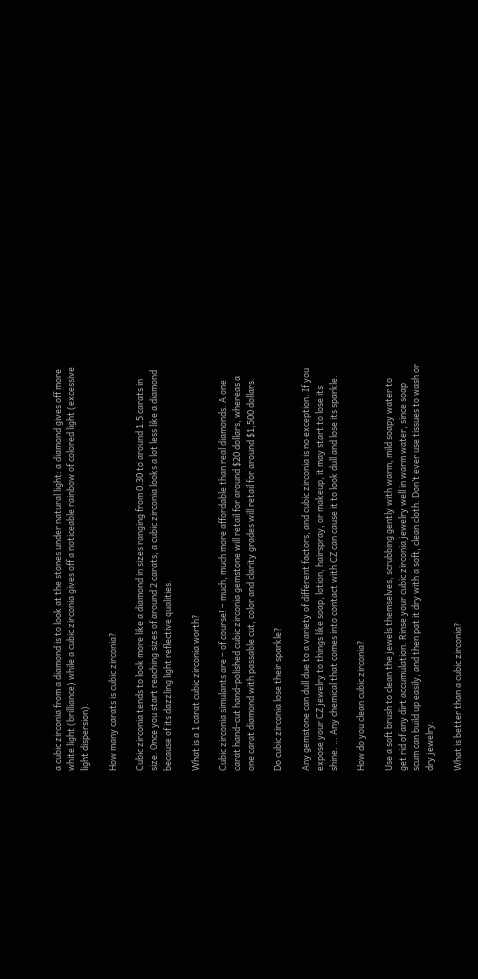a cubic zirconia from a diamond is to look at the stones under natural light: a diamond gives off more white light (brilliance) while a cubic zirconia gives off a noticeable rainbow of colored light (excessive light dispersion).

How many carats is cubic zirconia?

Cubic zirconia tends to look more like a diamond in sizes ranging from 0.30 to around 1.5 carats in size. Once you start reaching sizes of around 2 carats, a cubic zirconia looks a lot less like a diamond because of its dazzling light reflective qualities.

What is a 1 carat cubic zirconia worth?

Cubic zirconia simulants are – of course! – much, much more affordable than real diamonds. A one carat hand-cut hand-polished cubic zirconia gemstone will retail for around $20 dollars, whereas a one carat diamond with passable cut, color and clarity grades will retail for around $1,500 dollars.

Do cubic zirconia lose their sparkle?

Any gemstone can dull due to a variety of different factors, and cubic zirconia is no exception. If you expose your CZ jewelry to things like soap, lotion, hairspray, or makeup, it may start to lose its shine. … Any chemical that comes into contact with CZ can cause it to look dull and lose its sparkle.

How do you clean cubic zirconia?

Use a soft brush to clean the jewels themselves, scrubbing gently with warm, mild soapy water to get rid of any dirt accumulation. Rinse your cubic zirconia jewelry well in warm water, since soap scum can build up easily, and then pat it dry with a soft, clean cloth. Don’t ever use tissues to wash or dry jewelry.

What is better than a cubic zirconia?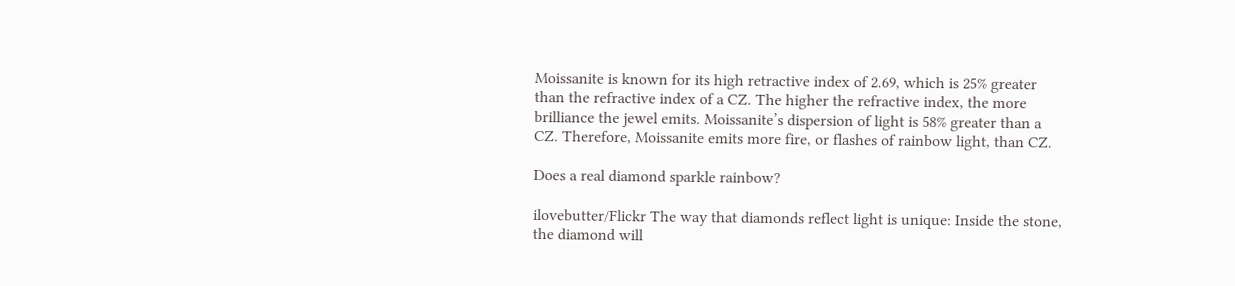Moissanite is known for its high retractive index of 2.69, which is 25% greater than the refractive index of a CZ. The higher the refractive index, the more brilliance the jewel emits. Moissanite’s dispersion of light is 58% greater than a CZ. Therefore, Moissanite emits more fire, or flashes of rainbow light, than CZ.

Does a real diamond sparkle rainbow?

ilovebutter/Flickr The way that diamonds reflect light is unique: Inside the stone, the diamond will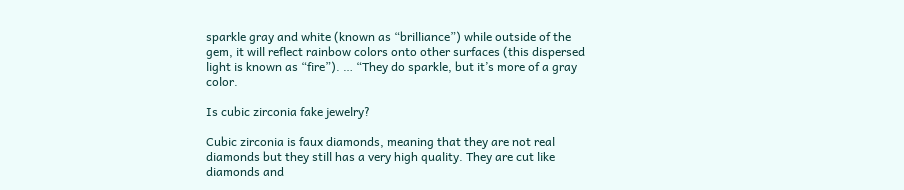sparkle gray and white (known as “brilliance”) while outside of the gem, it will reflect rainbow colors onto other surfaces (this dispersed light is known as “fire”). … “They do sparkle, but it’s more of a gray color.

Is cubic zirconia fake jewelry?

Cubic zirconia is faux diamonds, meaning that they are not real diamonds but they still has a very high quality. They are cut like diamonds and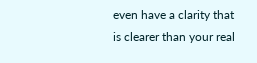even have a clarity that is clearer than your real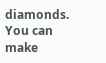diamonds. You can make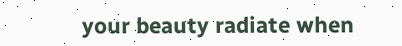your beauty radiate when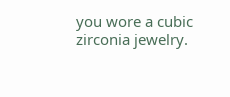you wore a cubic zirconia jewelry.